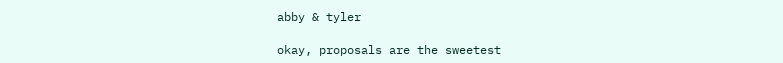abby & tyler

okay, proposals are the sweetest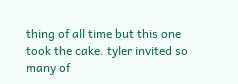thing of all time but this one took the cake. tyler invited so many of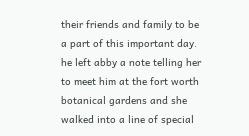their friends and family to be a part of this important day. he left abby a note telling her to meet him at the fort worth botanical gardens and she walked into a line of special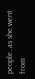people. as she went from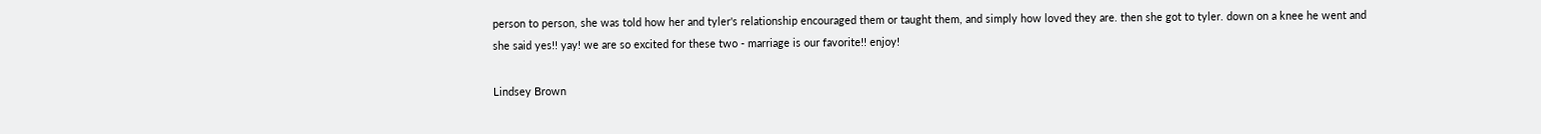person to person, she was told how her and tyler's relationship encouraged them or taught them, and simply how loved they are. then she got to tyler. down on a knee he went and she said yes!! yay! we are so excited for these two - marriage is our favorite!! enjoy!

Lindsey Brown